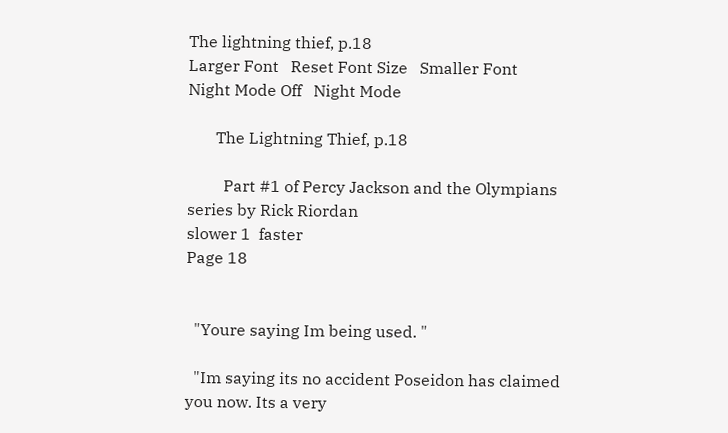The lightning thief, p.18
Larger Font   Reset Font Size   Smaller Font       Night Mode Off   Night Mode

       The Lightning Thief, p.18

         Part #1 of Percy Jackson and the Olympians series by Rick Riordan
slower 1  faster
Page 18


  "Youre saying Im being used. "

  "Im saying its no accident Poseidon has claimed you now. Its a very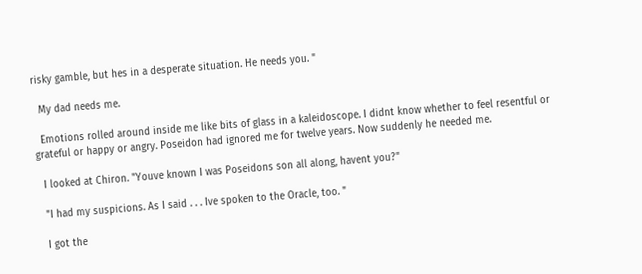risky gamble, but hes in a desperate situation. He needs you. "

  My dad needs me.

  Emotions rolled around inside me like bits of glass in a kaleidoscope. I didnt know whether to feel resentful or grateful or happy or angry. Poseidon had ignored me for twelve years. Now suddenly he needed me.

  I looked at Chiron. "Youve known I was Poseidons son all along, havent you?"

  "I had my suspicions. As I said . . . Ive spoken to the Oracle, too. "

  I got the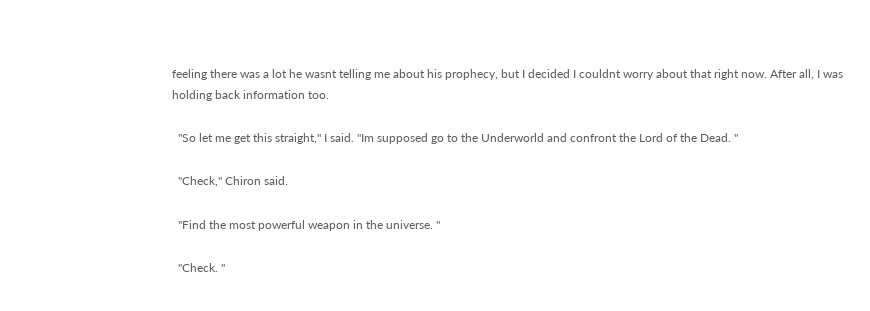feeling there was a lot he wasnt telling me about his prophecy, but I decided I couldnt worry about that right now. After all, I was holding back information too.

  "So let me get this straight," I said. "Im supposed go to the Underworld and confront the Lord of the Dead. "

  "Check," Chiron said.

  "Find the most powerful weapon in the universe. "

  "Check. "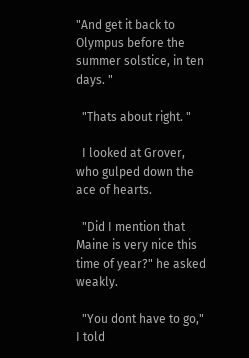"And get it back to Olympus before the summer solstice, in ten days. "

  "Thats about right. "

  I looked at Grover, who gulped down the ace of hearts.

  "Did I mention that Maine is very nice this time of year?" he asked weakly.

  "You dont have to go," I told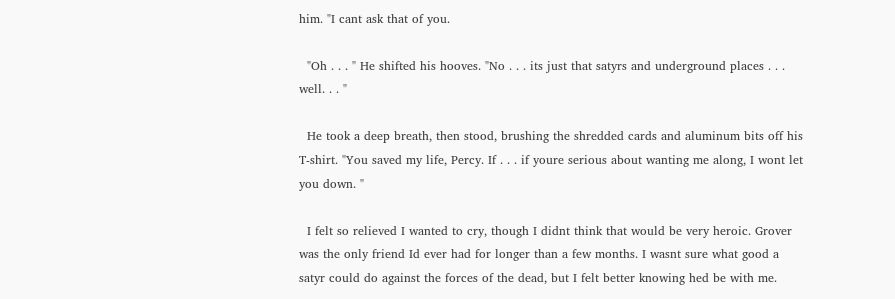him. "I cant ask that of you.

  "Oh . . . " He shifted his hooves. "No . . . its just that satyrs and underground places . . . well. . . "

  He took a deep breath, then stood, brushing the shredded cards and aluminum bits off his T-shirt. "You saved my life, Percy. If . . . if youre serious about wanting me along, I wont let you down. "

  I felt so relieved I wanted to cry, though I didnt think that would be very heroic. Grover was the only friend Id ever had for longer than a few months. I wasnt sure what good a satyr could do against the forces of the dead, but I felt better knowing hed be with me.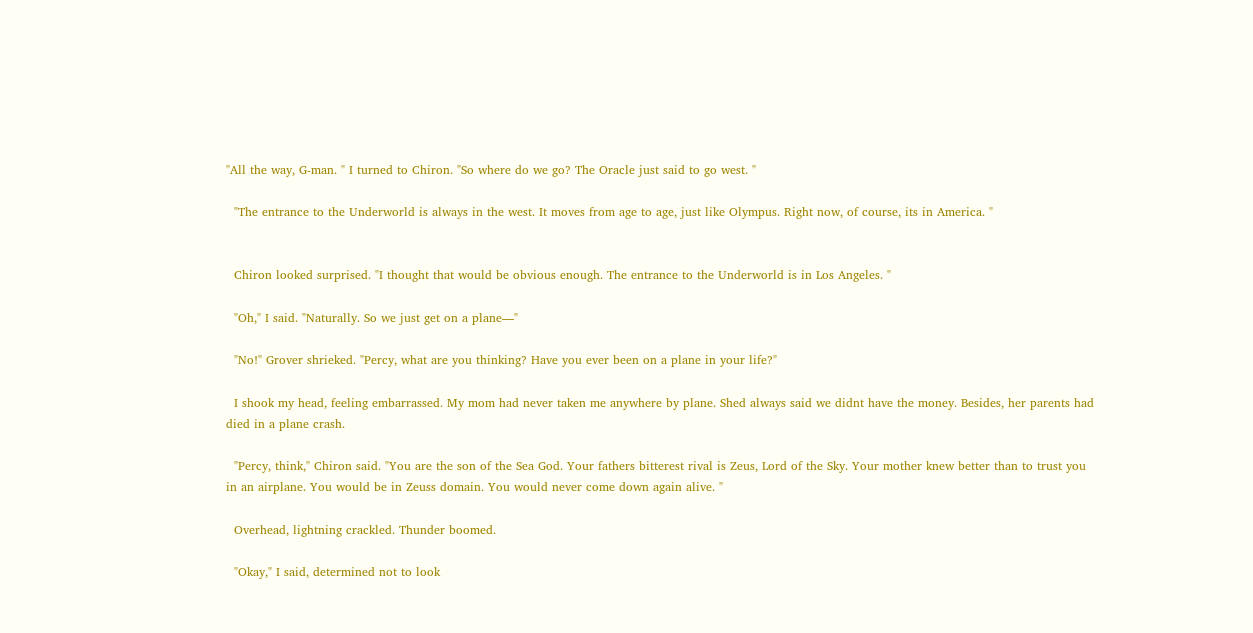"All the way, G-man. " I turned to Chiron. "So where do we go? The Oracle just said to go west. "

  "The entrance to the Underworld is always in the west. It moves from age to age, just like Olympus. Right now, of course, its in America. "


  Chiron looked surprised. "I thought that would be obvious enough. The entrance to the Underworld is in Los Angeles. "

  "Oh," I said. "Naturally. So we just get on a plane—"

  "No!" Grover shrieked. "Percy, what are you thinking? Have you ever been on a plane in your life?"

  I shook my head, feeling embarrassed. My mom had never taken me anywhere by plane. Shed always said we didnt have the money. Besides, her parents had died in a plane crash.

  "Percy, think," Chiron said. "You are the son of the Sea God. Your fathers bitterest rival is Zeus, Lord of the Sky. Your mother knew better than to trust you in an airplane. You would be in Zeuss domain. You would never come down again alive. "

  Overhead, lightning crackled. Thunder boomed.

  "Okay," I said, determined not to look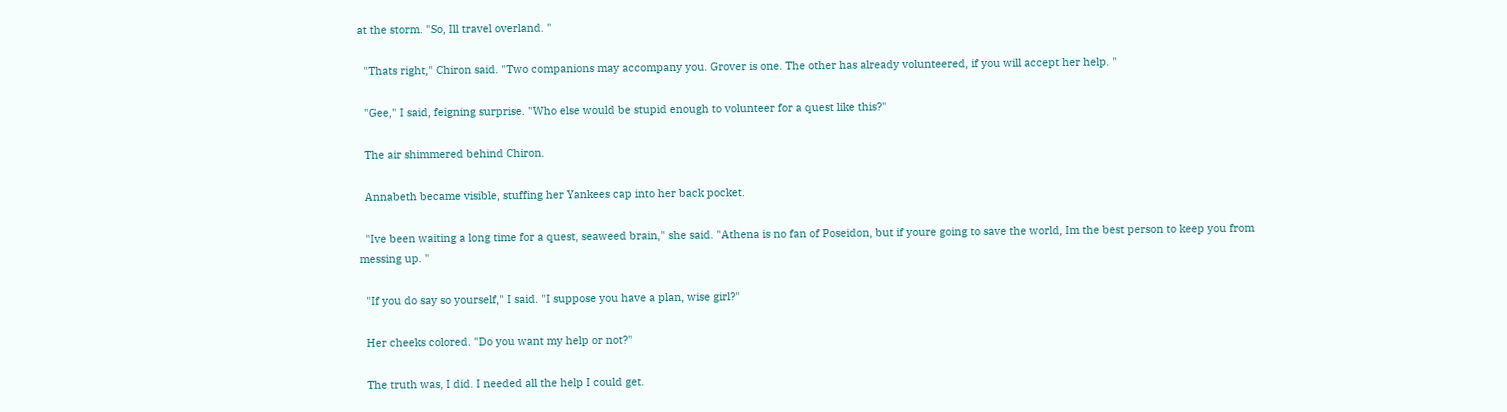at the storm. "So, Ill travel overland. "

  "Thats right," Chiron said. "Two companions may accompany you. Grover is one. The other has already volunteered, if you will accept her help. "

  "Gee," I said, feigning surprise. "Who else would be stupid enough to volunteer for a quest like this?"

  The air shimmered behind Chiron.

  Annabeth became visible, stuffing her Yankees cap into her back pocket.

  "Ive been waiting a long time for a quest, seaweed brain," she said. "Athena is no fan of Poseidon, but if youre going to save the world, Im the best person to keep you from messing up. "

  "If you do say so yourself," I said. "I suppose you have a plan, wise girl?"

  Her cheeks colored. "Do you want my help or not?"

  The truth was, I did. I needed all the help I could get.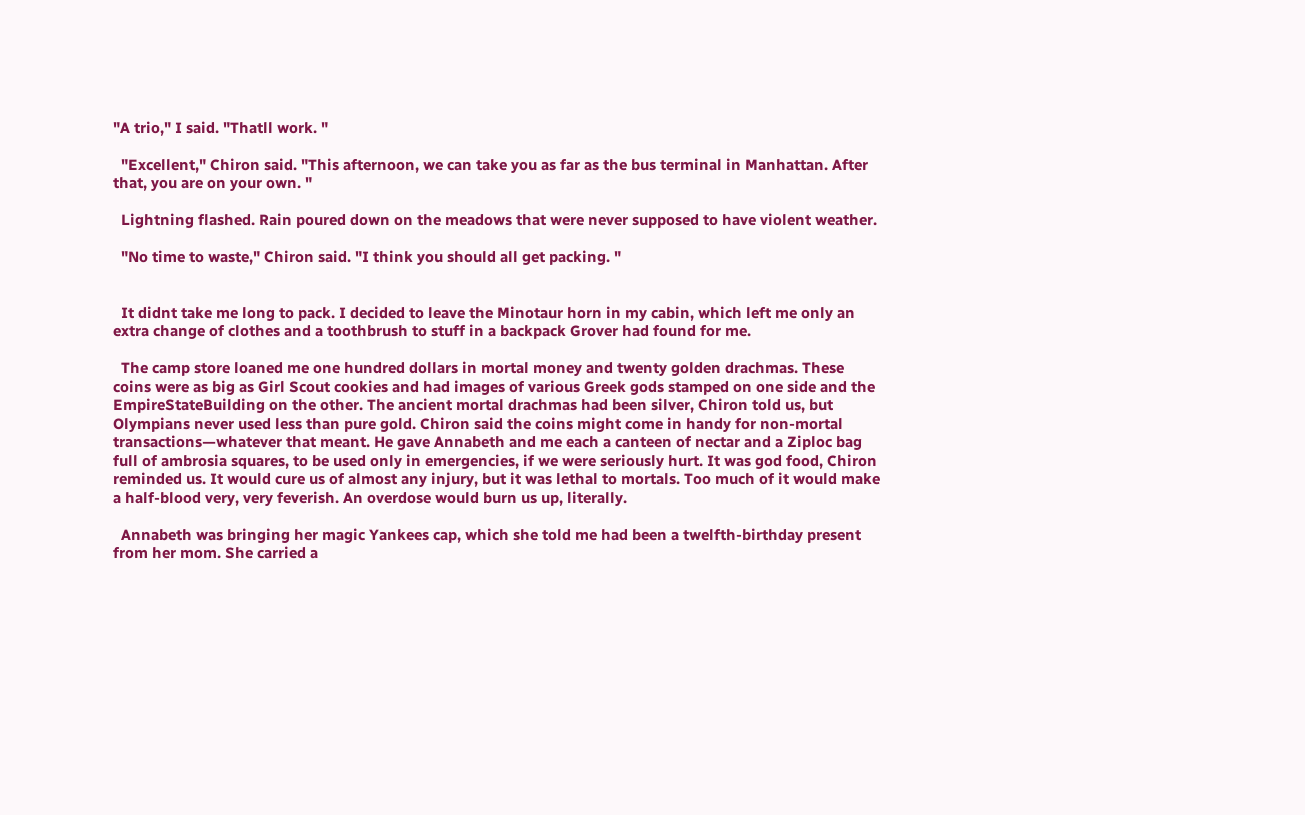"A trio," I said. "Thatll work. "

  "Excellent," Chiron said. "This afternoon, we can take you as far as the bus terminal in Manhattan. After that, you are on your own. "

  Lightning flashed. Rain poured down on the meadows that were never supposed to have violent weather.

  "No time to waste," Chiron said. "I think you should all get packing. "


  It didnt take me long to pack. I decided to leave the Minotaur horn in my cabin, which left me only an extra change of clothes and a toothbrush to stuff in a backpack Grover had found for me.

  The camp store loaned me one hundred dollars in mortal money and twenty golden drachmas. These coins were as big as Girl Scout cookies and had images of various Greek gods stamped on one side and the EmpireStateBuilding on the other. The ancient mortal drachmas had been silver, Chiron told us, but Olympians never used less than pure gold. Chiron said the coins might come in handy for non-mortal transactions—whatever that meant. He gave Annabeth and me each a canteen of nectar and a Ziploc bag full of ambrosia squares, to be used only in emergencies, if we were seriously hurt. It was god food, Chiron reminded us. It would cure us of almost any injury, but it was lethal to mortals. Too much of it would make a half-blood very, very feverish. An overdose would burn us up, literally.

  Annabeth was bringing her magic Yankees cap, which she told me had been a twelfth-birthday present from her mom. She carried a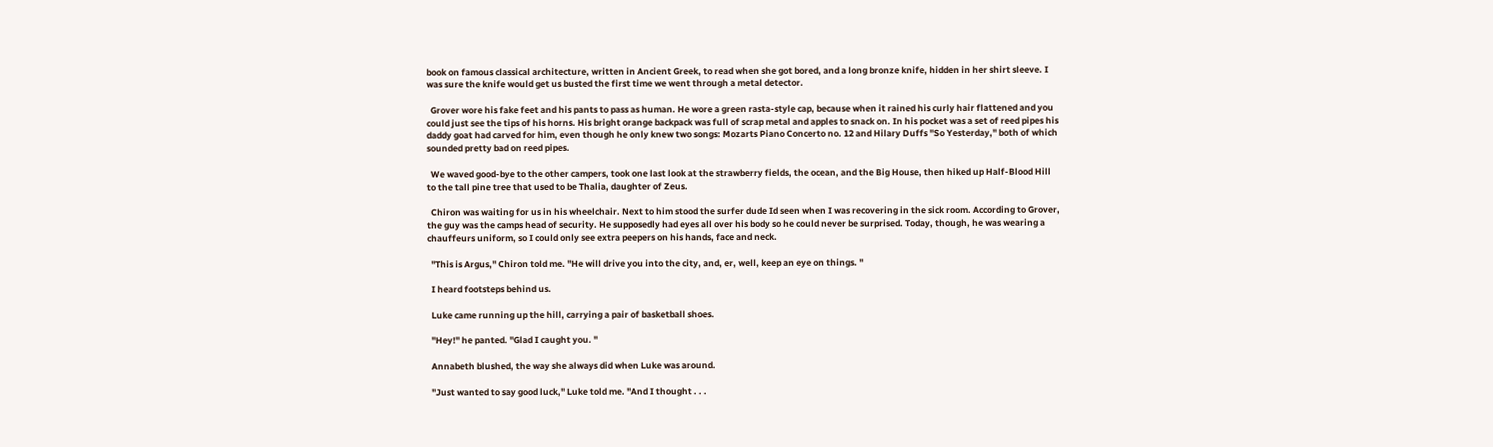book on famous classical architecture, written in Ancient Greek, to read when she got bored, and a long bronze knife, hidden in her shirt sleeve. I was sure the knife would get us busted the first time we went through a metal detector.

  Grover wore his fake feet and his pants to pass as human. He wore a green rasta-style cap, because when it rained his curly hair flattened and you could just see the tips of his horns. His bright orange backpack was full of scrap metal and apples to snack on. In his pocket was a set of reed pipes his daddy goat had carved for him, even though he only knew two songs: Mozarts Piano Concerto no. 12 and Hilary Duffs "So Yesterday," both of which sounded pretty bad on reed pipes.

  We waved good-bye to the other campers, took one last look at the strawberry fields, the ocean, and the Big House, then hiked up Half-Blood Hill to the tall pine tree that used to be Thalia, daughter of Zeus.

  Chiron was waiting for us in his wheelchair. Next to him stood the surfer dude Id seen when I was recovering in the sick room. According to Grover, the guy was the camps head of security. He supposedly had eyes all over his body so he could never be surprised. Today, though, he was wearing a chauffeurs uniform, so I could only see extra peepers on his hands, face and neck.

  "This is Argus," Chiron told me. "He will drive you into the city, and, er, well, keep an eye on things. "

  I heard footsteps behind us.

  Luke came running up the hill, carrying a pair of basketball shoes.

  "Hey!" he panted. "Glad I caught you. "

  Annabeth blushed, the way she always did when Luke was around.

  "Just wanted to say good luck," Luke told me. "And I thought . . .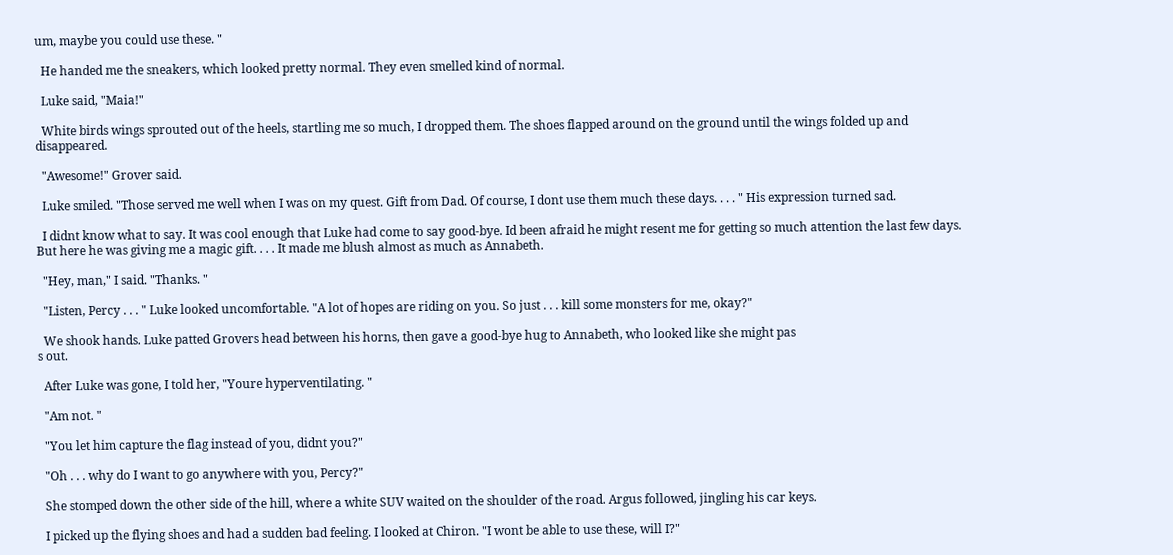um, maybe you could use these. "

  He handed me the sneakers, which looked pretty normal. They even smelled kind of normal.

  Luke said, "Maia!"

  White birds wings sprouted out of the heels, startling me so much, I dropped them. The shoes flapped around on the ground until the wings folded up and disappeared.

  "Awesome!" Grover said.

  Luke smiled. "Those served me well when I was on my quest. Gift from Dad. Of course, I dont use them much these days. . . . " His expression turned sad.

  I didnt know what to say. It was cool enough that Luke had come to say good-bye. Id been afraid he might resent me for getting so much attention the last few days. But here he was giving me a magic gift. . . . It made me blush almost as much as Annabeth.

  "Hey, man," I said. "Thanks. "

  "Listen, Percy . . . " Luke looked uncomfortable. "A lot of hopes are riding on you. So just . . . kill some monsters for me, okay?"

  We shook hands. Luke patted Grovers head between his horns, then gave a good-bye hug to Annabeth, who looked like she might pas
s out.

  After Luke was gone, I told her, "Youre hyperventilating. "

  "Am not. "

  "You let him capture the flag instead of you, didnt you?"

  "Oh . . . why do I want to go anywhere with you, Percy?"

  She stomped down the other side of the hill, where a white SUV waited on the shoulder of the road. Argus followed, jingling his car keys.

  I picked up the flying shoes and had a sudden bad feeling. I looked at Chiron. "I wont be able to use these, will I?"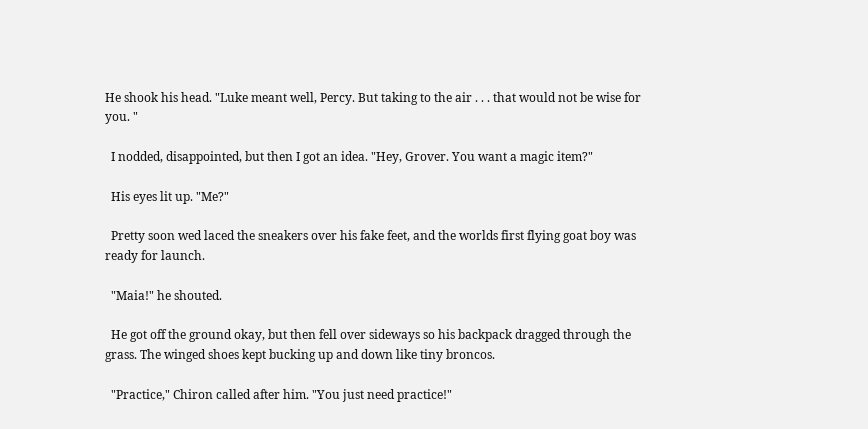He shook his head. "Luke meant well, Percy. But taking to the air . . . that would not be wise for you. "

  I nodded, disappointed, but then I got an idea. "Hey, Grover. You want a magic item?"

  His eyes lit up. "Me?"

  Pretty soon wed laced the sneakers over his fake feet, and the worlds first flying goat boy was ready for launch.

  "Maia!" he shouted.

  He got off the ground okay, but then fell over sideways so his backpack dragged through the grass. The winged shoes kept bucking up and down like tiny broncos.

  "Practice," Chiron called after him. "You just need practice!"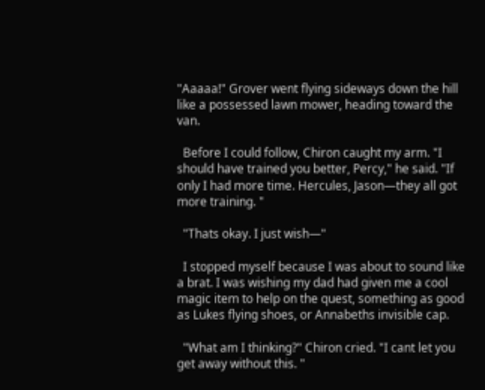"Aaaaa!" Grover went flying sideways down the hill like a possessed lawn mower, heading toward the van.

  Before I could follow, Chiron caught my arm. "I should have trained you better, Percy," he said. "If only I had more time. Hercules, Jason—they all got more training. "

  "Thats okay. I just wish—"

  I stopped myself because I was about to sound like a brat. I was wishing my dad had given me a cool magic item to help on the quest, something as good as Lukes flying shoes, or Annabeths invisible cap.

  "What am I thinking?" Chiron cried. "I cant let you get away without this. "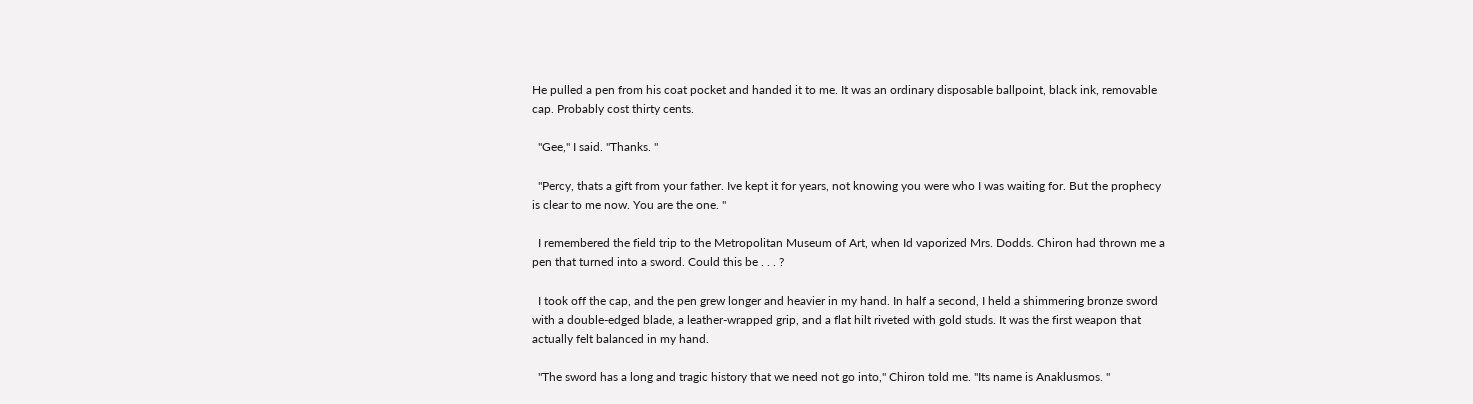He pulled a pen from his coat pocket and handed it to me. It was an ordinary disposable ballpoint, black ink, removable cap. Probably cost thirty cents.

  "Gee," I said. "Thanks. "

  "Percy, thats a gift from your father. Ive kept it for years, not knowing you were who I was waiting for. But the prophecy is clear to me now. You are the one. "

  I remembered the field trip to the Metropolitan Museum of Art, when Id vaporized Mrs. Dodds. Chiron had thrown me a pen that turned into a sword. Could this be . . . ?

  I took off the cap, and the pen grew longer and heavier in my hand. In half a second, I held a shimmering bronze sword with a double-edged blade, a leather-wrapped grip, and a flat hilt riveted with gold studs. It was the first weapon that actually felt balanced in my hand.

  "The sword has a long and tragic history that we need not go into," Chiron told me. "Its name is Anaklusmos. "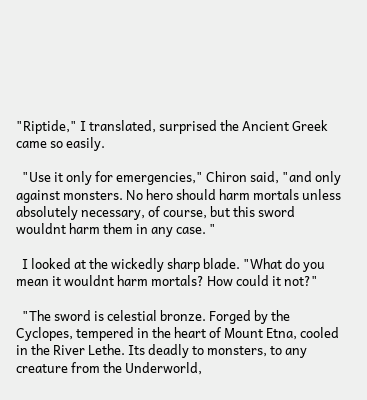"Riptide," I translated, surprised the Ancient Greek came so easily.

  "Use it only for emergencies," Chiron said, "and only against monsters. No hero should harm mortals unless absolutely necessary, of course, but this sword wouldnt harm them in any case. "

  I looked at the wickedly sharp blade. "What do you mean it wouldnt harm mortals? How could it not?"

  "The sword is celestial bronze. Forged by the Cyclopes, tempered in the heart of Mount Etna, cooled in the River Lethe. Its deadly to monsters, to any creature from the Underworld,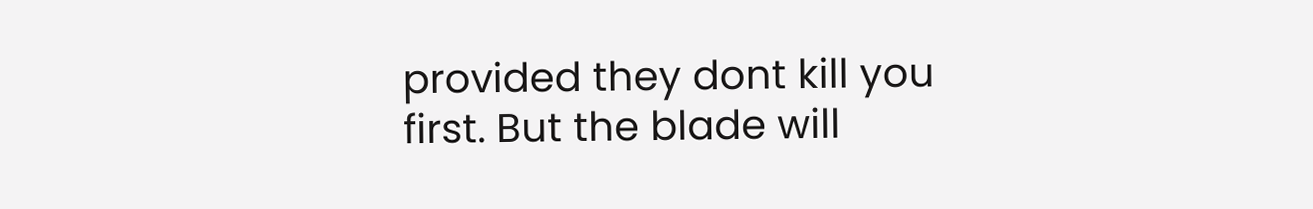provided they dont kill you first. But the blade will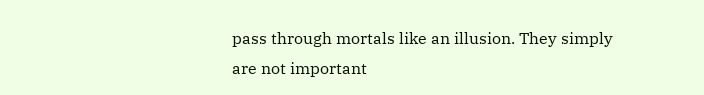pass through mortals like an illusion. They simply are not important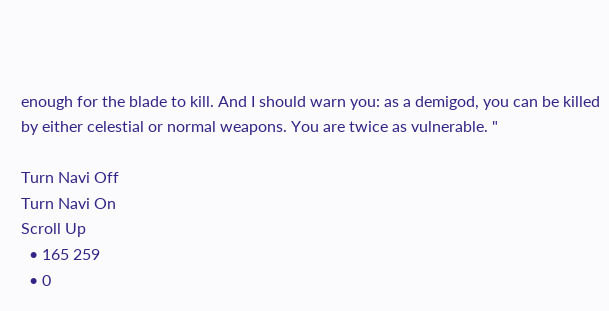enough for the blade to kill. And I should warn you: as a demigod, you can be killed by either celestial or normal weapons. You are twice as vulnerable. "

Turn Navi Off
Turn Navi On
Scroll Up
  • 165 259
  • 0